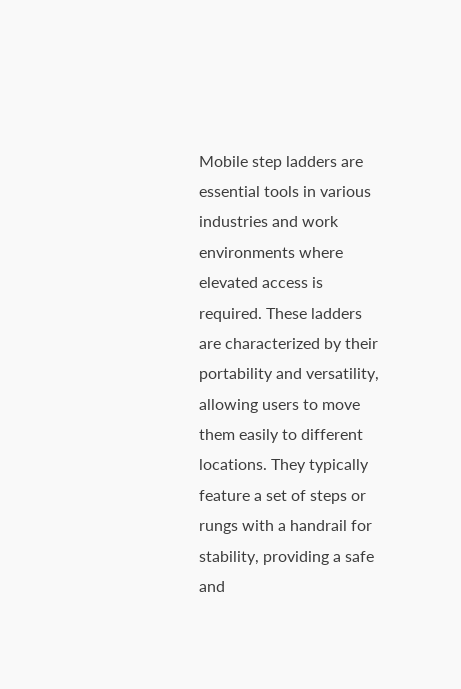Mobile step ladders are essential tools in various industries and work environments where elevated access is required. These ladders are characterized by their portability and versatility, allowing users to move them easily to different locations. They typically feature a set of steps or rungs with a handrail for stability, providing a safe and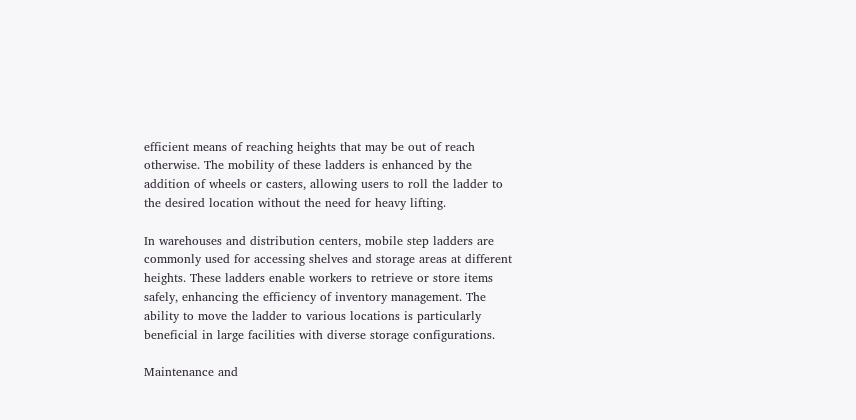efficient means of reaching heights that may be out of reach otherwise. The mobility of these ladders is enhanced by the addition of wheels or casters, allowing users to roll the ladder to the desired location without the need for heavy lifting.

In warehouses and distribution centers, mobile step ladders are commonly used for accessing shelves and storage areas at different heights. These ladders enable workers to retrieve or store items safely, enhancing the efficiency of inventory management. The ability to move the ladder to various locations is particularly beneficial in large facilities with diverse storage configurations.

Maintenance and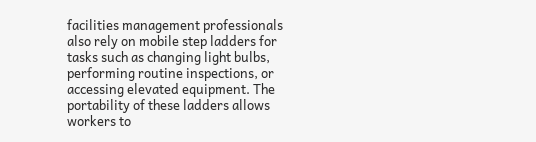facilities management professionals also rely on mobile step ladders for tasks such as changing light bulbs, performing routine inspections, or accessing elevated equipment. The portability of these ladders allows workers to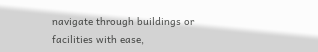navigate through buildings or facilities with ease,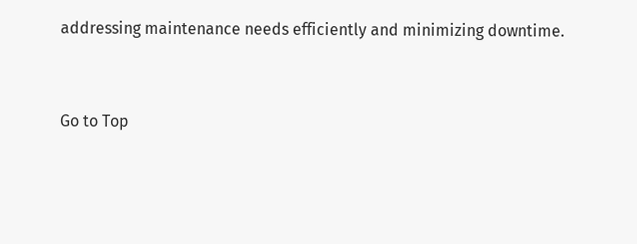addressing maintenance needs efficiently and minimizing downtime.


Go to Top